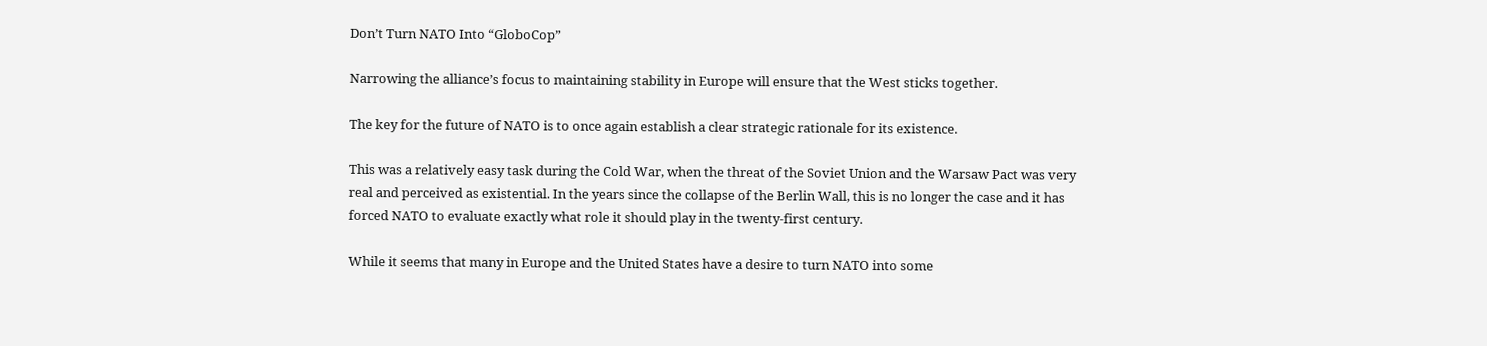Don’t Turn NATO Into “GloboCop”

Narrowing the alliance’s focus to maintaining stability in Europe will ensure that the West sticks together.

The key for the future of NATO is to once again establish a clear strategic rationale for its existence.

This was a relatively easy task during the Cold War, when the threat of the Soviet Union and the Warsaw Pact was very real and perceived as existential. In the years since the collapse of the Berlin Wall, this is no longer the case and it has forced NATO to evaluate exactly what role it should play in the twenty-first century.

While it seems that many in Europe and the United States have a desire to turn NATO into some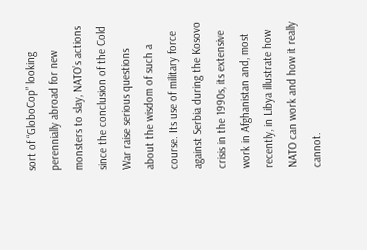sort of “GloboCop” looking perennially abroad for new monsters to slay, NATO’s actions since the conclusion of the Cold War raise serious questions about the wisdom of such a course. Its use of military force against Serbia during the Kosovo crisis in the 1990s, its extensive work in Afghanistan and, most recently, in Libya illustrate how NATO can work and how it really cannot.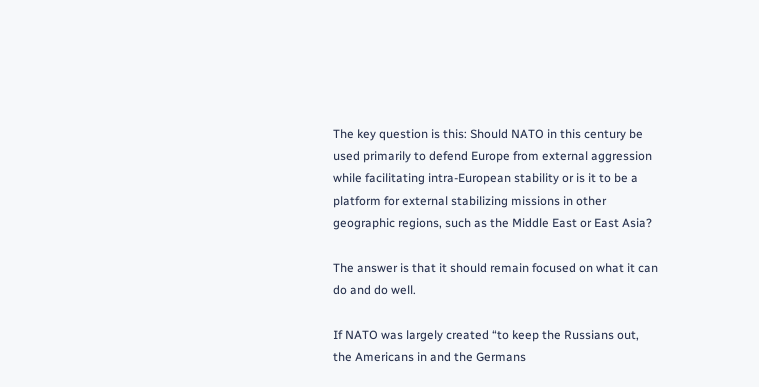The key question is this: Should NATO in this century be used primarily to defend Europe from external aggression while facilitating intra-European stability or is it to be a platform for external stabilizing missions in other geographic regions, such as the Middle East or East Asia?

The answer is that it should remain focused on what it can do and do well.

If NATO was largely created “to keep the Russians out, the Americans in and the Germans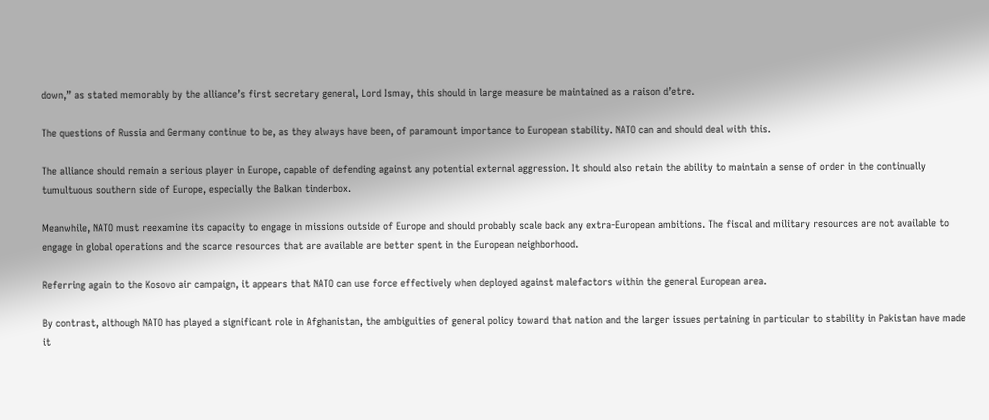down,” as stated memorably by the alliance’s first secretary general, Lord Ismay, this should in large measure be maintained as a raison d’etre.

The questions of Russia and Germany continue to be, as they always have been, of paramount importance to European stability. NATO can and should deal with this.

The alliance should remain a serious player in Europe, capable of defending against any potential external aggression. It should also retain the ability to maintain a sense of order in the continually tumultuous southern side of Europe, especially the Balkan tinderbox.

Meanwhile, NATO must reexamine its capacity to engage in missions outside of Europe and should probably scale back any extra-European ambitions. The fiscal and military resources are not available to engage in global operations and the scarce resources that are available are better spent in the European neighborhood.

Referring again to the Kosovo air campaign, it appears that NATO can use force effectively when deployed against malefactors within the general European area.

By contrast, although NATO has played a significant role in Afghanistan, the ambiguities of general policy toward that nation and the larger issues pertaining in particular to stability in Pakistan have made it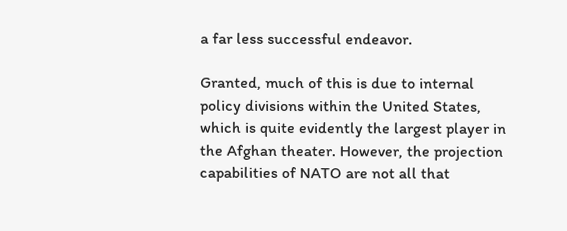a far less successful endeavor.

Granted, much of this is due to internal policy divisions within the United States, which is quite evidently the largest player in the Afghan theater. However, the projection capabilities of NATO are not all that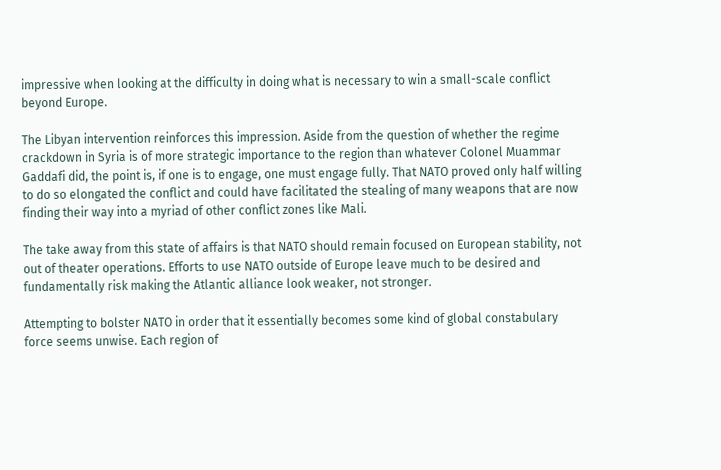impressive when looking at the difficulty in doing what is necessary to win a small-scale conflict beyond Europe.

The Libyan intervention reinforces this impression. Aside from the question of whether the regime crackdown in Syria is of more strategic importance to the region than whatever Colonel Muammar Gaddafi did, the point is, if one is to engage, one must engage fully. That NATO proved only half willing to do so elongated the conflict and could have facilitated the stealing of many weapons that are now finding their way into a myriad of other conflict zones like Mali.

The take away from this state of affairs is that NATO should remain focused on European stability, not out of theater operations. Efforts to use NATO outside of Europe leave much to be desired and fundamentally risk making the Atlantic alliance look weaker, not stronger.

Attempting to bolster NATO in order that it essentially becomes some kind of global constabulary force seems unwise. Each region of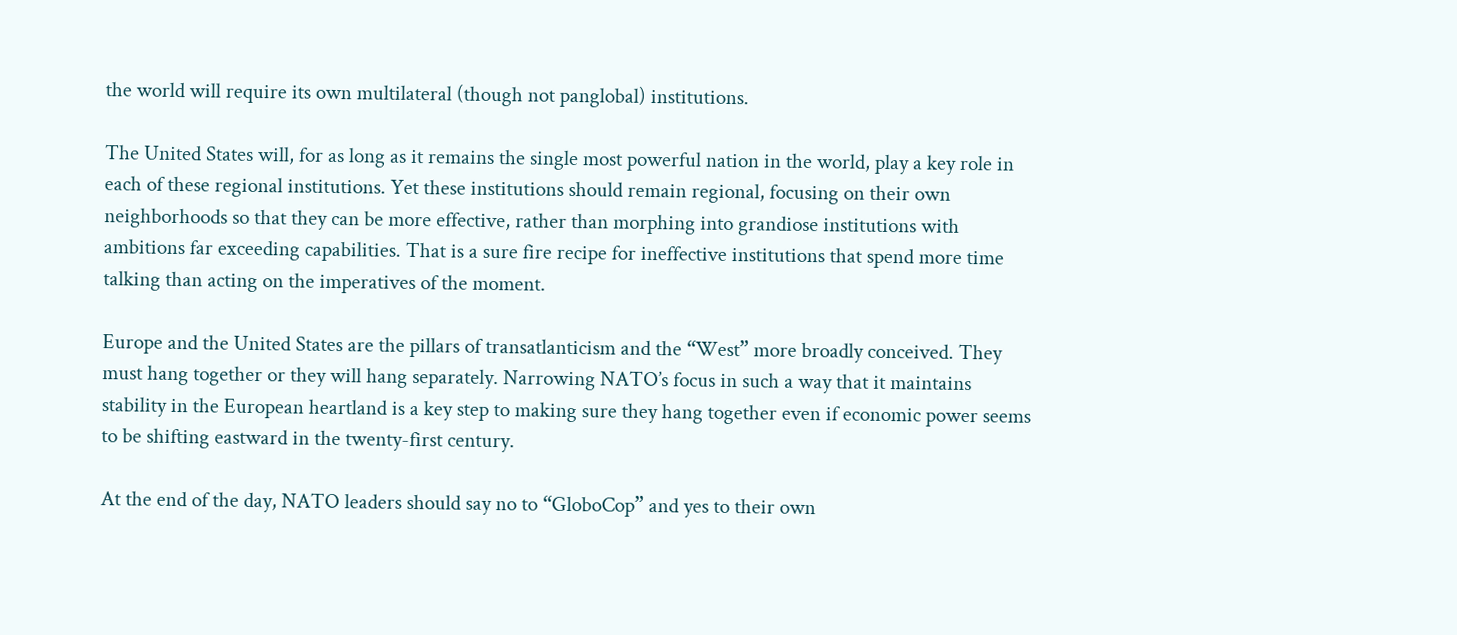the world will require its own multilateral (though not panglobal) institutions.

The United States will, for as long as it remains the single most powerful nation in the world, play a key role in each of these regional institutions. Yet these institutions should remain regional, focusing on their own neighborhoods so that they can be more effective, rather than morphing into grandiose institutions with ambitions far exceeding capabilities. That is a sure fire recipe for ineffective institutions that spend more time talking than acting on the imperatives of the moment.

Europe and the United States are the pillars of transatlanticism and the “West” more broadly conceived. They must hang together or they will hang separately. Narrowing NATO’s focus in such a way that it maintains stability in the European heartland is a key step to making sure they hang together even if economic power seems to be shifting eastward in the twenty-first century.

At the end of the day, NATO leaders should say no to “GloboCop” and yes to their own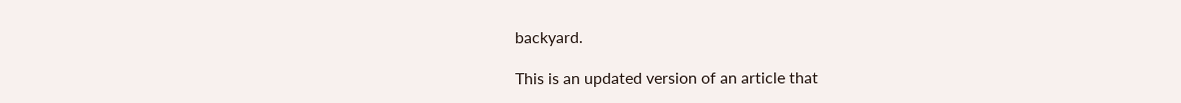backyard.

This is an updated version of an article that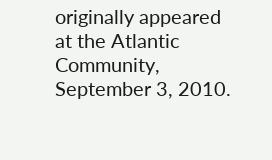originally appeared at the Atlantic Community, September 3, 2010.